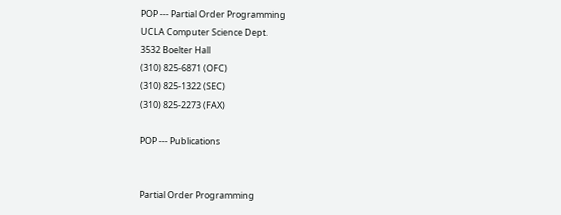POP --- Partial Order Programming
UCLA Computer Science Dept.
3532 Boelter Hall
(310) 825-6871 (OFC)
(310) 825-1322 (SEC)
(310) 825-2273 (FAX)

POP --- Publications


Partial Order Programming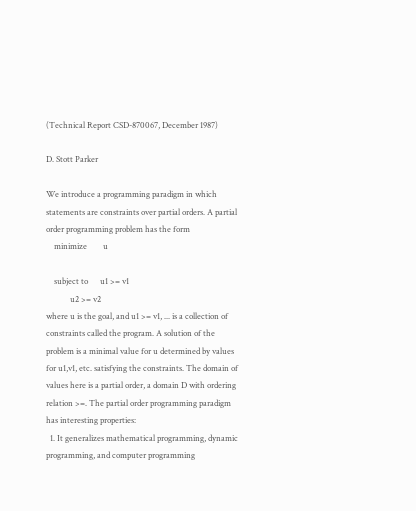(Technical Report CSD-870067, December 1987)

D. Stott Parker

We introduce a programming paradigm in which statements are constraints over partial orders. A partial order programming problem has the form
    minimize        u

    subject to      u1 >= v1
            u2 >= v2
where u is the goal, and u1 >= v1, ... is a collection of constraints called the program. A solution of the problem is a minimal value for u determined by values for u1,v1, etc. satisfying the constraints. The domain of values here is a partial order, a domain D with ordering relation >=. The partial order programming paradigm has interesting properties:
  1. It generalizes mathematical programming, dynamic programming, and computer programming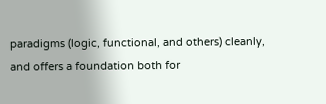paradigms (logic, functional, and others) cleanly, and offers a foundation both for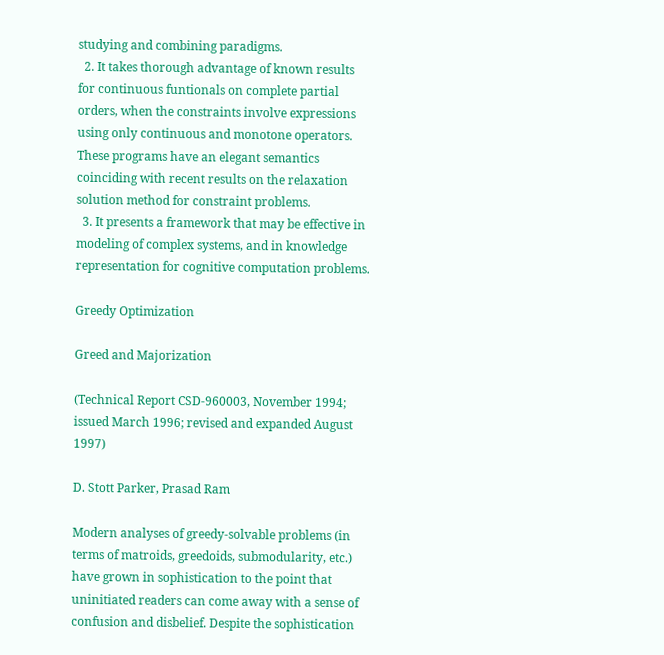studying and combining paradigms.
  2. It takes thorough advantage of known results for continuous funtionals on complete partial orders, when the constraints involve expressions using only continuous and monotone operators. These programs have an elegant semantics coinciding with recent results on the relaxation solution method for constraint problems.
  3. It presents a framework that may be effective in modeling of complex systems, and in knowledge representation for cognitive computation problems.

Greedy Optimization

Greed and Majorization

(Technical Report CSD-960003, November 1994; issued March 1996; revised and expanded August 1997)

D. Stott Parker, Prasad Ram

Modern analyses of greedy-solvable problems (in terms of matroids, greedoids, submodularity, etc.) have grown in sophistication to the point that uninitiated readers can come away with a sense of confusion and disbelief. Despite the sophistication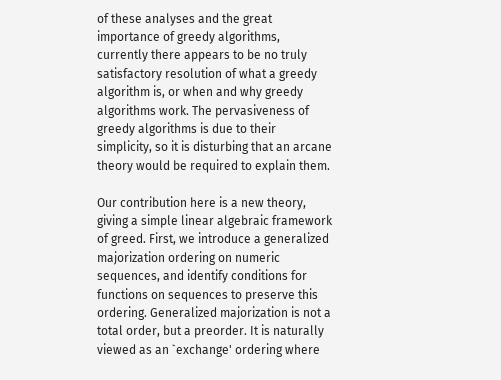of these analyses and the great importance of greedy algorithms, currently there appears to be no truly satisfactory resolution of what a greedy algorithm is, or when and why greedy algorithms work. The pervasiveness of greedy algorithms is due to their simplicity, so it is disturbing that an arcane theory would be required to explain them.

Our contribution here is a new theory, giving a simple linear algebraic framework of greed. First, we introduce a generalized majorization ordering on numeric sequences, and identify conditions for functions on sequences to preserve this ordering. Generalized majorization is not a total order, but a preorder. It is naturally viewed as an `exchange' ordering where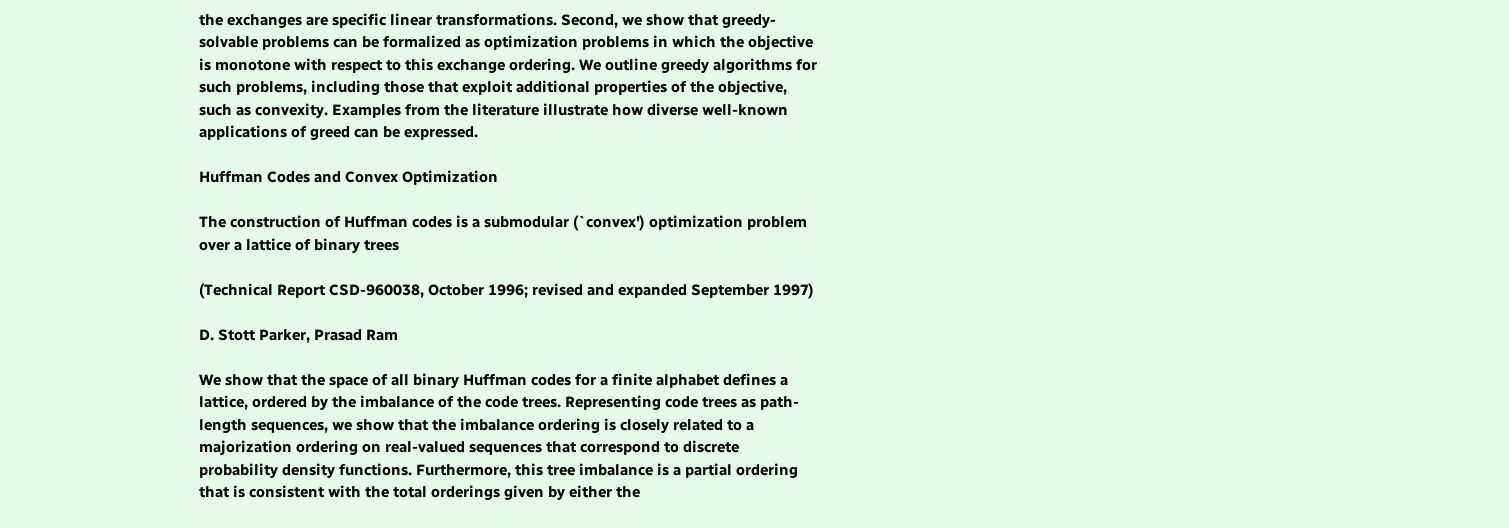the exchanges are specific linear transformations. Second, we show that greedy-solvable problems can be formalized as optimization problems in which the objective is monotone with respect to this exchange ordering. We outline greedy algorithms for such problems, including those that exploit additional properties of the objective, such as convexity. Examples from the literature illustrate how diverse well-known applications of greed can be expressed.

Huffman Codes and Convex Optimization

The construction of Huffman codes is a submodular (`convex') optimization problem over a lattice of binary trees

(Technical Report CSD-960038, October 1996; revised and expanded September 1997)

D. Stott Parker, Prasad Ram

We show that the space of all binary Huffman codes for a finite alphabet defines a lattice, ordered by the imbalance of the code trees. Representing code trees as path-length sequences, we show that the imbalance ordering is closely related to a majorization ordering on real-valued sequences that correspond to discrete probability density functions. Furthermore, this tree imbalance is a partial ordering that is consistent with the total orderings given by either the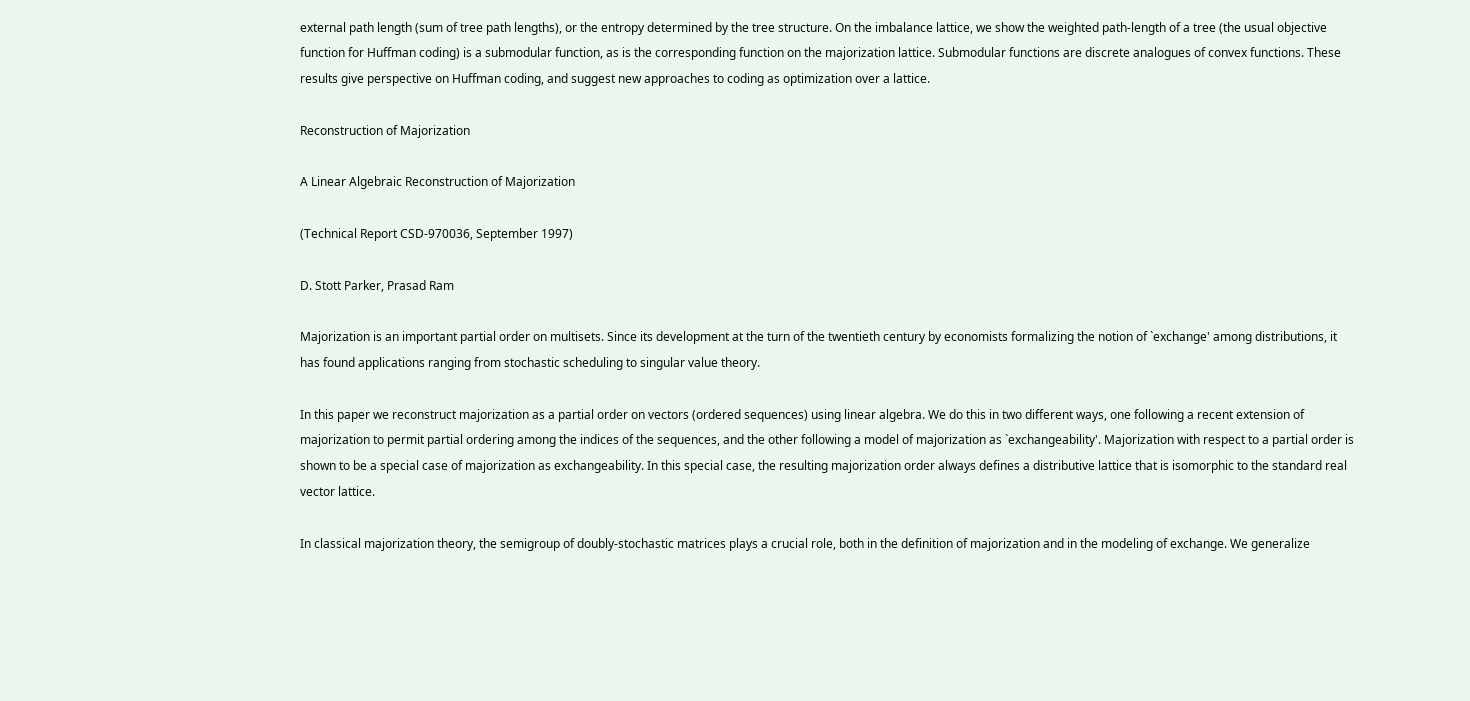external path length (sum of tree path lengths), or the entropy determined by the tree structure. On the imbalance lattice, we show the weighted path-length of a tree (the usual objective function for Huffman coding) is a submodular function, as is the corresponding function on the majorization lattice. Submodular functions are discrete analogues of convex functions. These results give perspective on Huffman coding, and suggest new approaches to coding as optimization over a lattice.

Reconstruction of Majorization

A Linear Algebraic Reconstruction of Majorization

(Technical Report CSD-970036, September 1997)

D. Stott Parker, Prasad Ram

Majorization is an important partial order on multisets. Since its development at the turn of the twentieth century by economists formalizing the notion of `exchange' among distributions, it has found applications ranging from stochastic scheduling to singular value theory.

In this paper we reconstruct majorization as a partial order on vectors (ordered sequences) using linear algebra. We do this in two different ways, one following a recent extension of majorization to permit partial ordering among the indices of the sequences, and the other following a model of majorization as `exchangeability'. Majorization with respect to a partial order is shown to be a special case of majorization as exchangeability. In this special case, the resulting majorization order always defines a distributive lattice that is isomorphic to the standard real vector lattice.

In classical majorization theory, the semigroup of doubly-stochastic matrices plays a crucial role, both in the definition of majorization and in the modeling of exchange. We generalize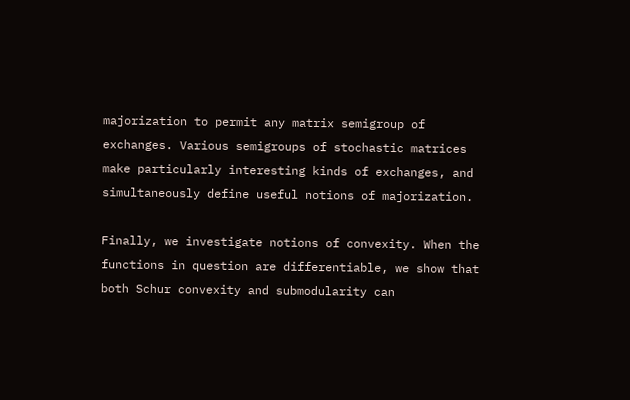majorization to permit any matrix semigroup of exchanges. Various semigroups of stochastic matrices make particularly interesting kinds of exchanges, and simultaneously define useful notions of majorization.

Finally, we investigate notions of convexity. When the functions in question are differentiable, we show that both Schur convexity and submodularity can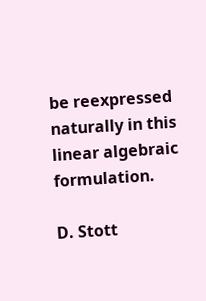be reexpressed naturally in this linear algebraic formulation.

D. Stott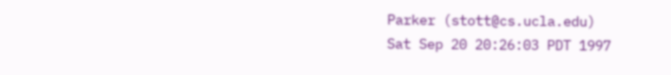Parker (stott@cs.ucla.edu)
Sat Sep 20 20:26:03 PDT 1997